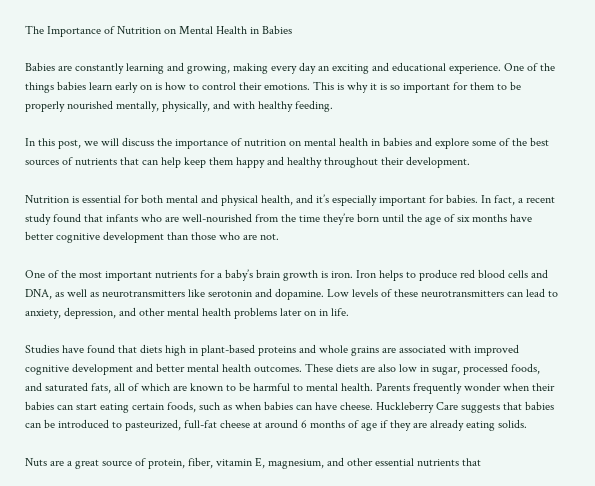The Importance of Nutrition on Mental Health in Babies

Babies are constantly learning and growing, making every day an exciting and educational experience. One of the things babies learn early on is how to control their emotions. This is why it is so important for them to be properly nourished mentally, physically, and with healthy feeding.

In this post, we will discuss the importance of nutrition on mental health in babies and explore some of the best sources of nutrients that can help keep them happy and healthy throughout their development.

Nutrition is essential for both mental and physical health, and it’s especially important for babies. In fact, a recent study found that infants who are well-nourished from the time they’re born until the age of six months have better cognitive development than those who are not.

One of the most important nutrients for a baby’s brain growth is iron. Iron helps to produce red blood cells and DNA, as well as neurotransmitters like serotonin and dopamine. Low levels of these neurotransmitters can lead to anxiety, depression, and other mental health problems later on in life.

Studies have found that diets high in plant-based proteins and whole grains are associated with improved cognitive development and better mental health outcomes. These diets are also low in sugar, processed foods, and saturated fats, all of which are known to be harmful to mental health. Parents frequently wonder when their babies can start eating certain foods, such as when babies can have cheese. Huckleberry Care suggests that babies can be introduced to pasteurized, full-fat cheese at around 6 months of age if they are already eating solids.

Nuts are a great source of protein, fiber, vitamin E, magnesium, and other essential nutrients that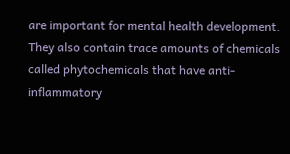are important for mental health development. They also contain trace amounts of chemicals called phytochemicals that have anti-inflammatory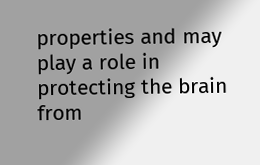properties and may play a role in protecting the brain from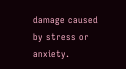damage caused by stress or anxiety.